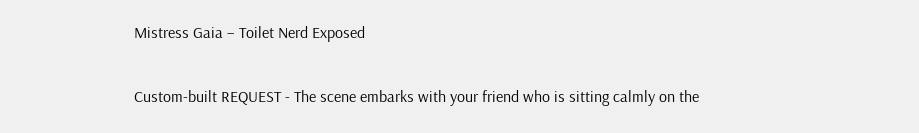Mistress Gaia – Toilet Nerd Exposed

Custom-built REQUEST - The scene embarks with your friend who is sitting calmly on the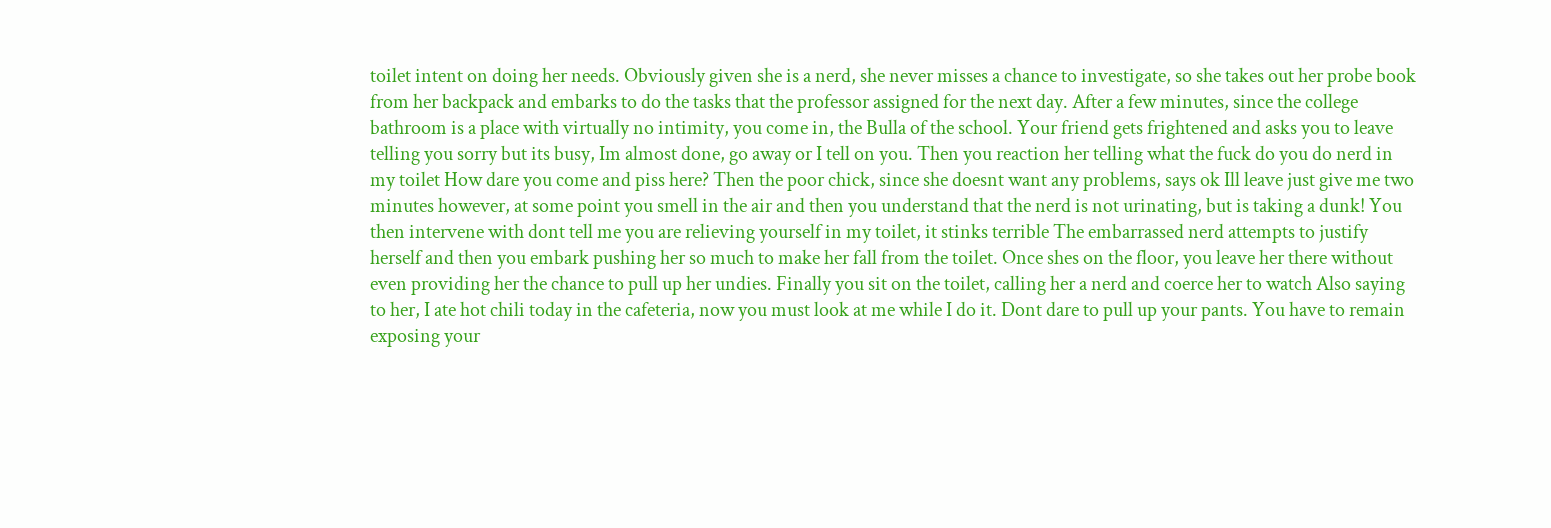toilet intent on doing her needs. Obviously given she is a nerd, she never misses a chance to investigate, so she takes out her probe book from her backpack and embarks to do the tasks that the professor assigned for the next day. After a few minutes, since the college bathroom is a place with virtually no intimity, you come in, the Bulla of the school. Your friend gets frightened and asks you to leave telling you sorry but its busy, Im almost done, go away or I tell on you. Then you reaction her telling what the fuck do you do nerd in my toilet How dare you come and piss here? Then the poor chick, since she doesnt want any problems, says ok Ill leave just give me two minutes however, at some point you smell in the air and then you understand that the nerd is not urinating, but is taking a dunk! You then intervene with dont tell me you are relieving yourself in my toilet, it stinks terrible The embarrassed nerd attempts to justify herself and then you embark pushing her so much to make her fall from the toilet. Once shes on the floor, you leave her there without even providing her the chance to pull up her undies. Finally you sit on the toilet, calling her a nerd and coerce her to watch Also saying to her, I ate hot chili today in the cafeteria, now you must look at me while I do it. Dont dare to pull up your pants. You have to remain exposing your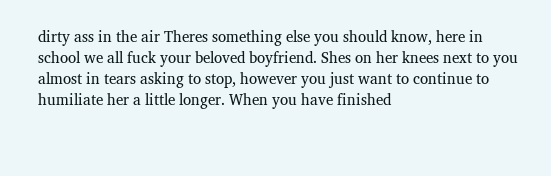dirty ass in the air Theres something else you should know, here in school we all fuck your beloved boyfriend. Shes on her knees next to you almost in tears asking to stop, however you just want to continue to humiliate her a little longer. When you have finished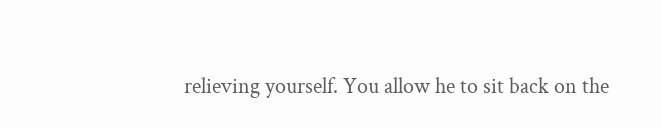relieving yourself. You allow he to sit back on the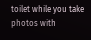toilet while you take photos with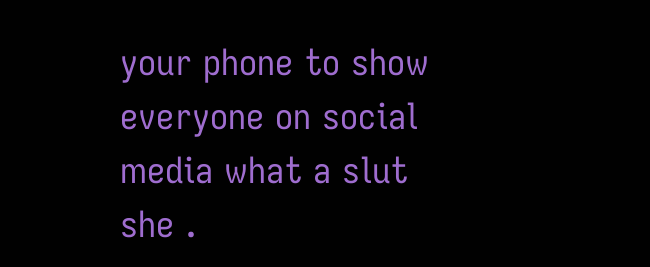your phone to show everyone on social media what a slut she .